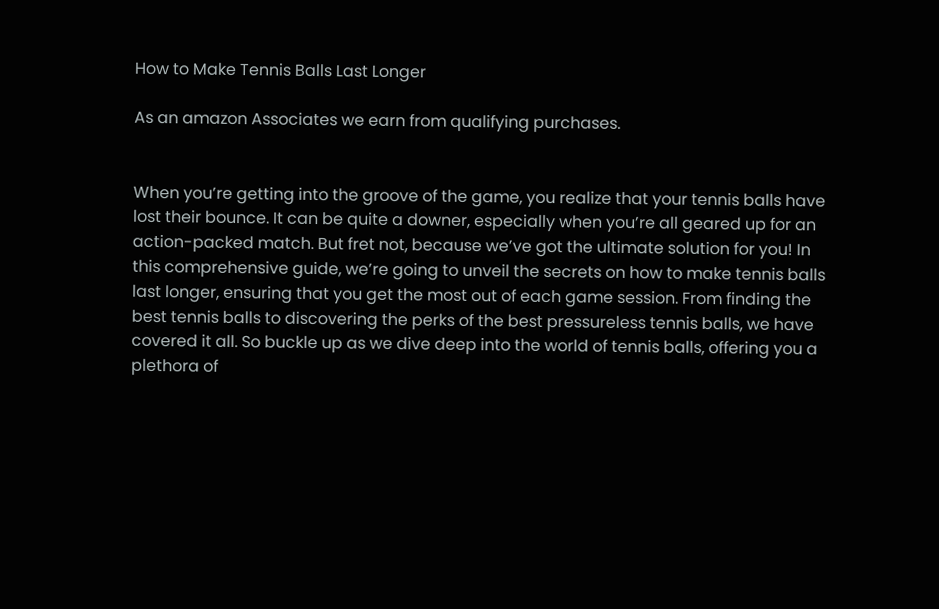How to Make Tennis Balls Last Longer

As an amazon Associates we earn from qualifying purchases.


When you’re getting into the groove of the game, you realize that your tennis balls have lost their bounce. It can be quite a downer, especially when you’re all geared up for an action-packed match. But fret not, because we’ve got the ultimate solution for you! In this comprehensive guide, we’re going to unveil the secrets on how to make tennis balls last longer, ensuring that you get the most out of each game session. From finding the best tennis balls to discovering the perks of the best pressureless tennis balls, we have covered it all. So buckle up as we dive deep into the world of tennis balls, offering you a plethora of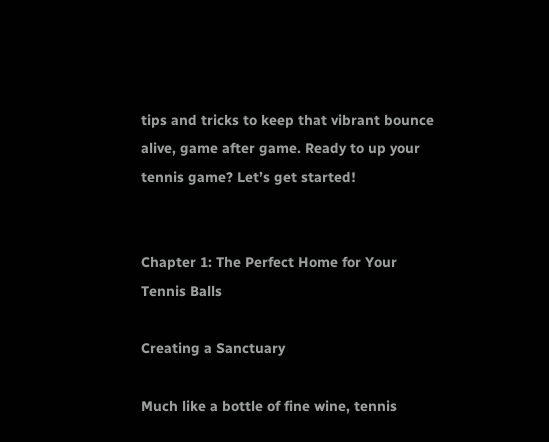tips and tricks to keep that vibrant bounce alive, game after game. Ready to up your tennis game? Let’s get started!


Chapter 1: The Perfect Home for Your Tennis Balls

Creating a Sanctuary

Much like a bottle of fine wine, tennis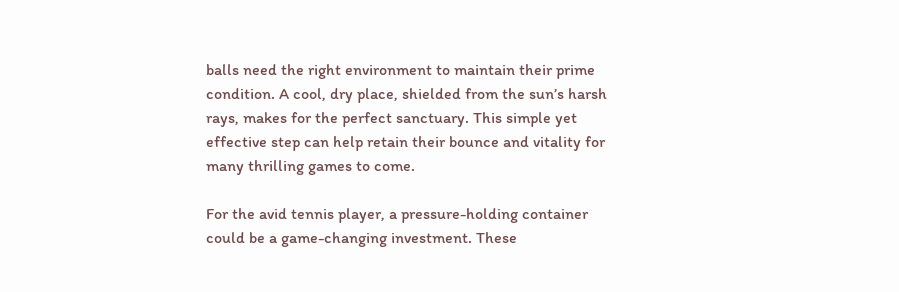balls need the right environment to maintain their prime condition. A cool, dry place, shielded from the sun’s harsh rays, makes for the perfect sanctuary. This simple yet effective step can help retain their bounce and vitality for many thrilling games to come.

For the avid tennis player, a pressure-holding container could be a game-changing investment. These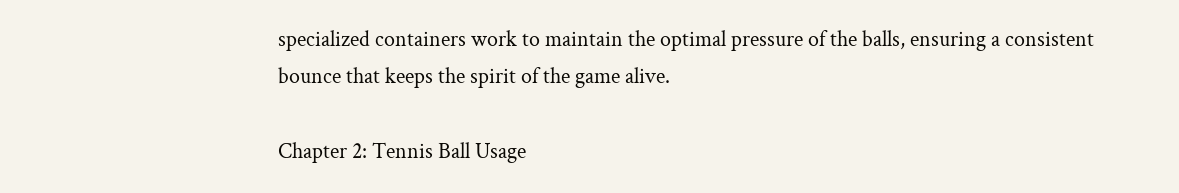specialized containers work to maintain the optimal pressure of the balls, ensuring a consistent bounce that keeps the spirit of the game alive.

Chapter 2: Tennis Ball Usage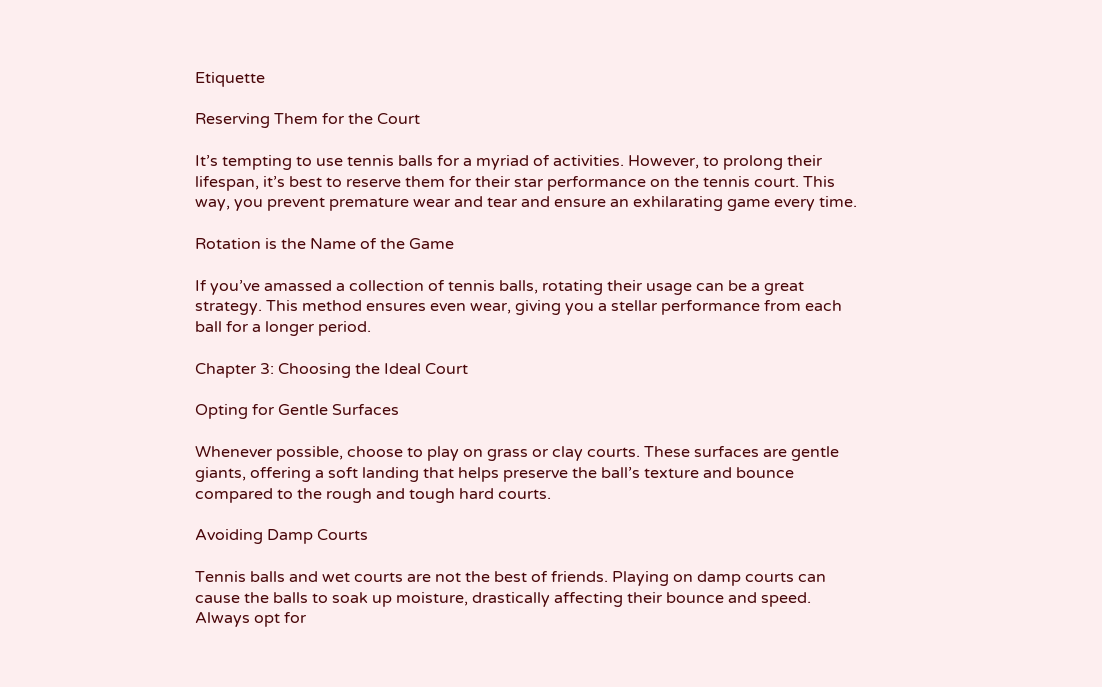Etiquette

Reserving Them for the Court

It’s tempting to use tennis balls for a myriad of activities. However, to prolong their lifespan, it’s best to reserve them for their star performance on the tennis court. This way, you prevent premature wear and tear and ensure an exhilarating game every time.

Rotation is the Name of the Game

If you’ve amassed a collection of tennis balls, rotating their usage can be a great strategy. This method ensures even wear, giving you a stellar performance from each ball for a longer period.

Chapter 3: Choosing the Ideal Court

Opting for Gentle Surfaces

Whenever possible, choose to play on grass or clay courts. These surfaces are gentle giants, offering a soft landing that helps preserve the ball’s texture and bounce compared to the rough and tough hard courts.

Avoiding Damp Courts

Tennis balls and wet courts are not the best of friends. Playing on damp courts can cause the balls to soak up moisture, drastically affecting their bounce and speed. Always opt for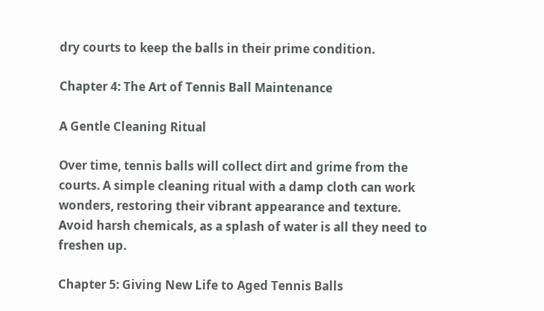dry courts to keep the balls in their prime condition.

Chapter 4: The Art of Tennis Ball Maintenance

A Gentle Cleaning Ritual

Over time, tennis balls will collect dirt and grime from the courts. A simple cleaning ritual with a damp cloth can work wonders, restoring their vibrant appearance and texture. Avoid harsh chemicals, as a splash of water is all they need to freshen up.

Chapter 5: Giving New Life to Aged Tennis Balls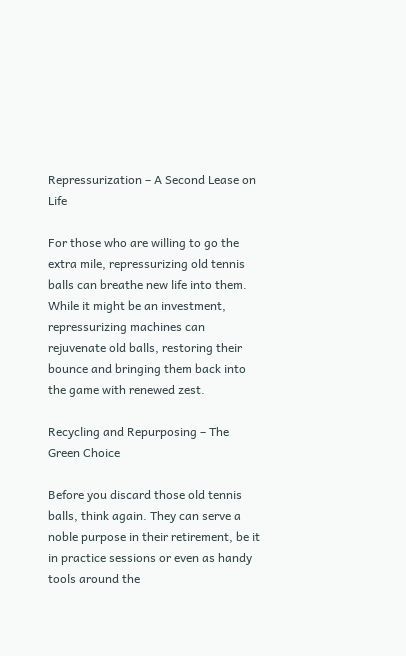Repressurization – A Second Lease on Life

For those who are willing to go the extra mile, repressurizing old tennis balls can breathe new life into them. While it might be an investment, repressurizing machines can rejuvenate old balls, restoring their bounce and bringing them back into the game with renewed zest.

Recycling and Repurposing – The Green Choice

Before you discard those old tennis balls, think again. They can serve a noble purpose in their retirement, be it in practice sessions or even as handy tools around the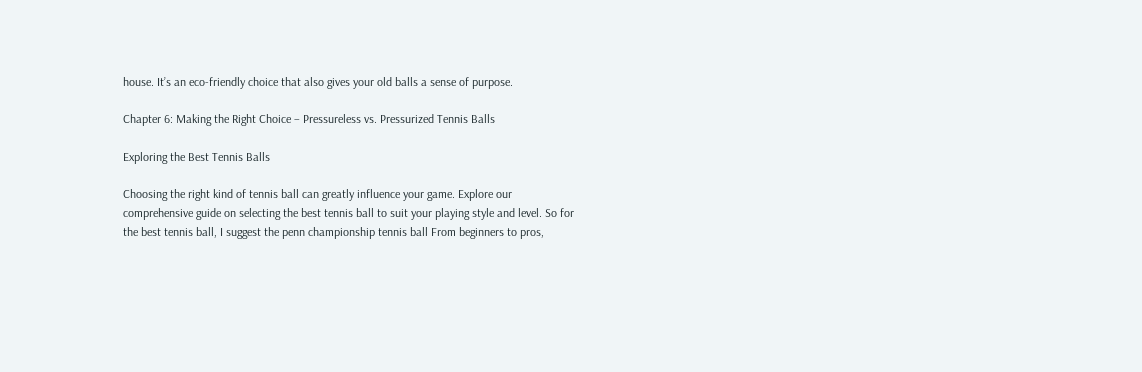house. It’s an eco-friendly choice that also gives your old balls a sense of purpose.

Chapter 6: Making the Right Choice – Pressureless vs. Pressurized Tennis Balls

Exploring the Best Tennis Balls

Choosing the right kind of tennis ball can greatly influence your game. Explore our comprehensive guide on selecting the best tennis ball to suit your playing style and level. So for the best tennis ball, I suggest the penn championship tennis ball From beginners to pros,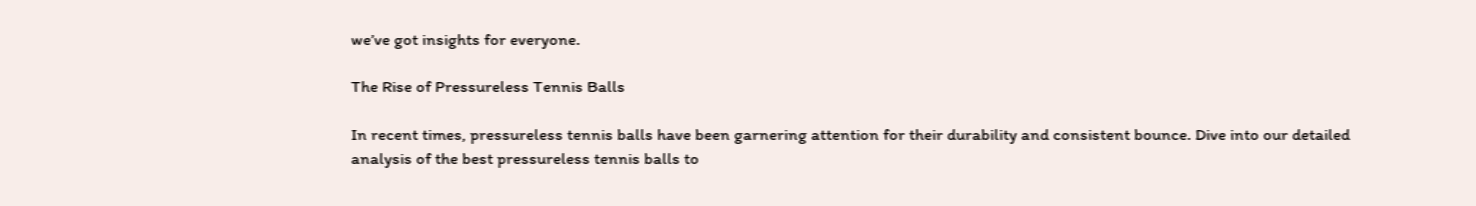we’ve got insights for everyone.

The Rise of Pressureless Tennis Balls

In recent times, pressureless tennis balls have been garnering attention for their durability and consistent bounce. Dive into our detailed analysis of the best pressureless tennis balls to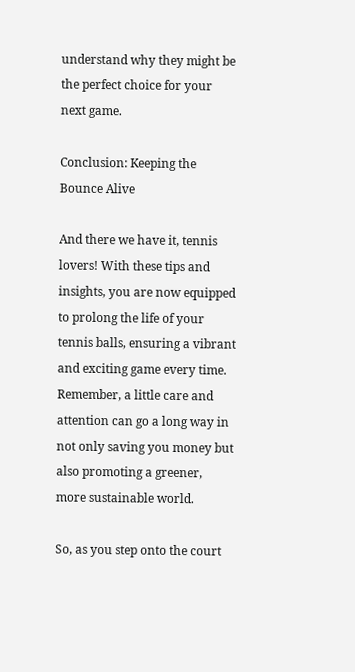understand why they might be the perfect choice for your next game.

Conclusion: Keeping the Bounce Alive

And there we have it, tennis lovers! With these tips and insights, you are now equipped to prolong the life of your tennis balls, ensuring a vibrant and exciting game every time. Remember, a little care and attention can go a long way in not only saving you money but also promoting a greener, more sustainable world.

So, as you step onto the court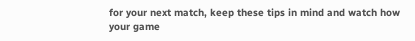for your next match, keep these tips in mind and watch how your game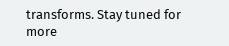transforms. Stay tuned for more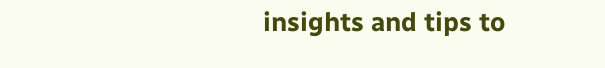insights and tips to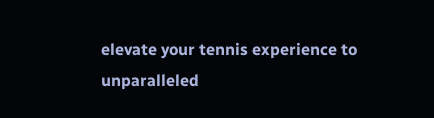elevate your tennis experience to unparalleled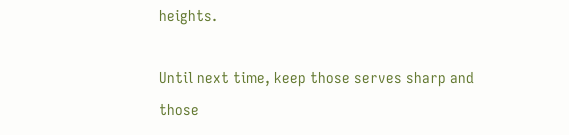heights.

Until next time, keep those serves sharp and those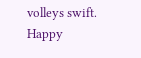volleys swift. Happy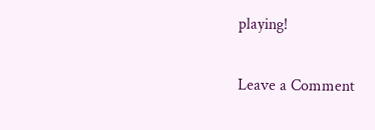playing!

Leave a Comment